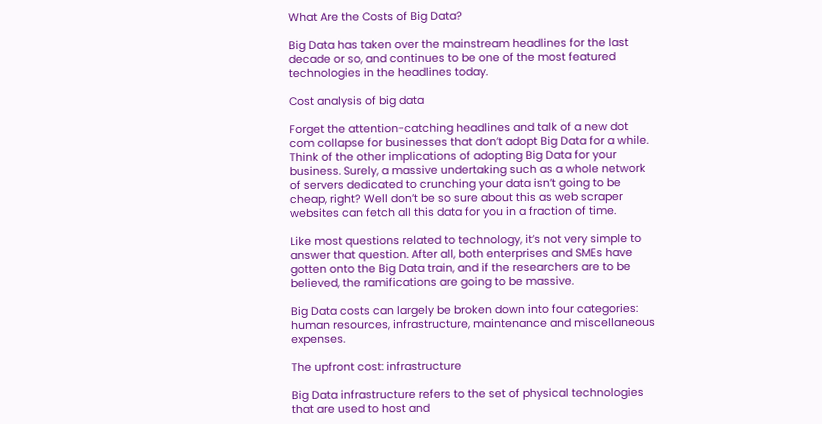What Are the Costs of Big Data?

Big Data has taken over the mainstream headlines for the last decade or so, and continues to be one of the most featured technologies in the headlines today.

Cost analysis of big data

Forget the attention-catching headlines and talk of a new dot com collapse for businesses that don’t adopt Big Data for a while. Think of the other implications of adopting Big Data for your business. Surely, a massive undertaking such as a whole network of servers dedicated to crunching your data isn’t going to be cheap, right? Well don’t be so sure about this as web scraper websites can fetch all this data for you in a fraction of time.

Like most questions related to technology, it’s not very simple to answer that question. After all, both enterprises and SMEs have gotten onto the Big Data train, and if the researchers are to be believed, the ramifications are going to be massive.

Big Data costs can largely be broken down into four categories: human resources, infrastructure, maintenance and miscellaneous expenses.

The upfront cost: infrastructure

Big Data infrastructure refers to the set of physical technologies that are used to host and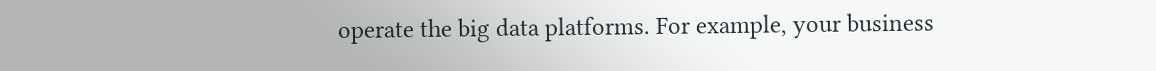operate the big data platforms. For example, your business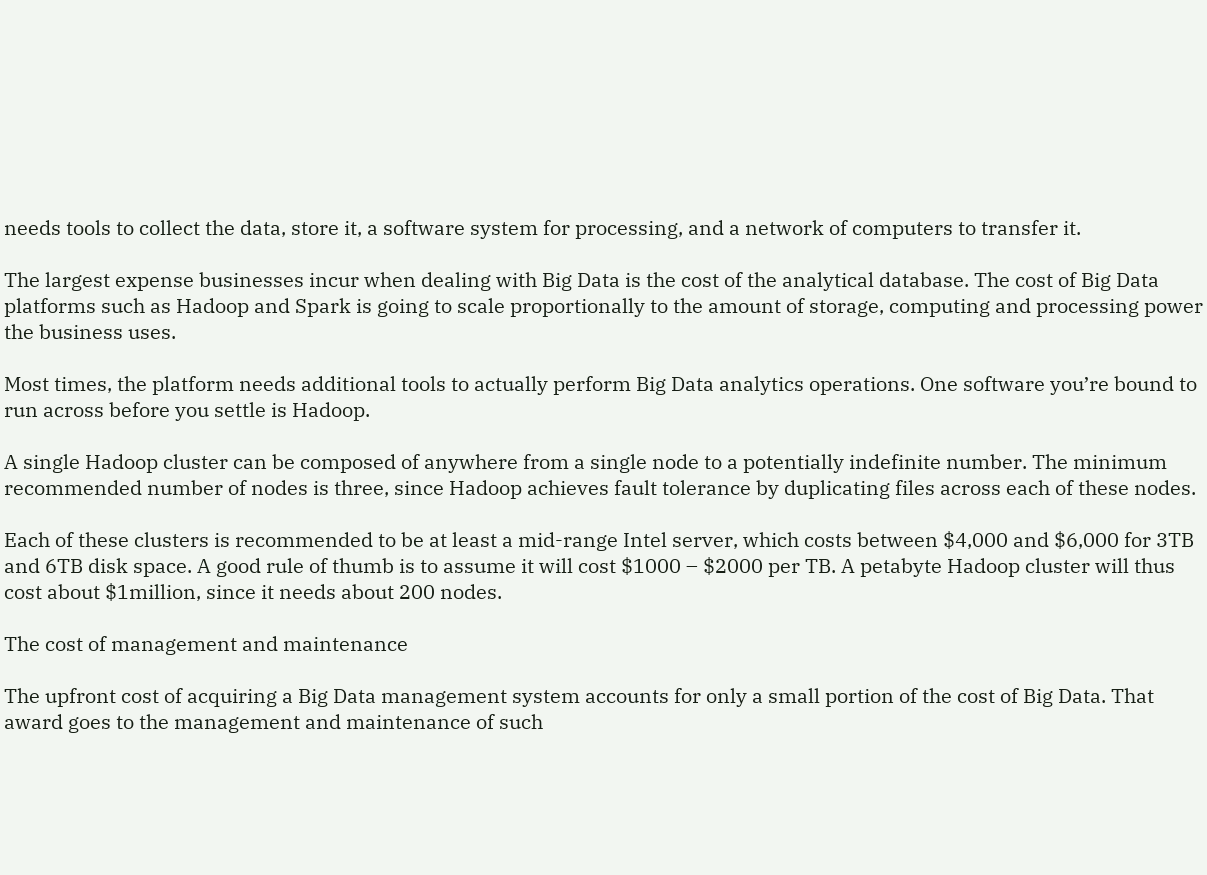needs tools to collect the data, store it, a software system for processing, and a network of computers to transfer it.

The largest expense businesses incur when dealing with Big Data is the cost of the analytical database. The cost of Big Data platforms such as Hadoop and Spark is going to scale proportionally to the amount of storage, computing and processing power the business uses.

Most times, the platform needs additional tools to actually perform Big Data analytics operations. One software you’re bound to run across before you settle is Hadoop.

A single Hadoop cluster can be composed of anywhere from a single node to a potentially indefinite number. The minimum recommended number of nodes is three, since Hadoop achieves fault tolerance by duplicating files across each of these nodes.

Each of these clusters is recommended to be at least a mid-range Intel server, which costs between $4,000 and $6,000 for 3TB and 6TB disk space. A good rule of thumb is to assume it will cost $1000 – $2000 per TB. A petabyte Hadoop cluster will thus cost about $1million, since it needs about 200 nodes.

The cost of management and maintenance

The upfront cost of acquiring a Big Data management system accounts for only a small portion of the cost of Big Data. That award goes to the management and maintenance of such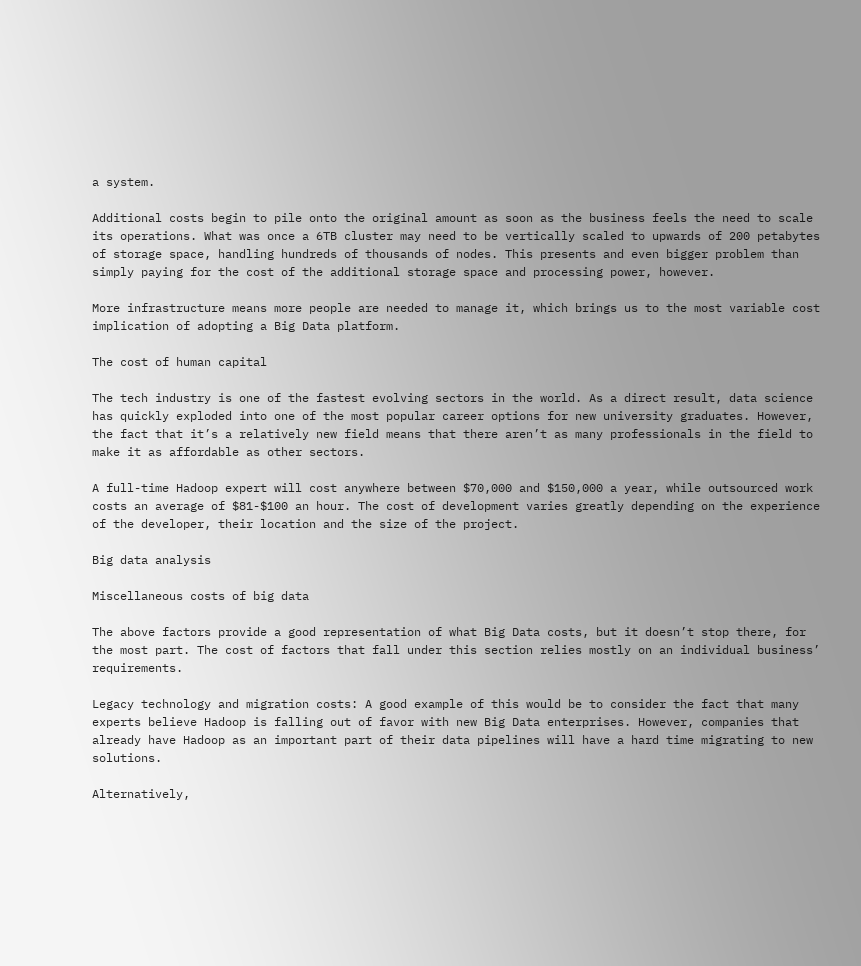a system.

Additional costs begin to pile onto the original amount as soon as the business feels the need to scale its operations. What was once a 6TB cluster may need to be vertically scaled to upwards of 200 petabytes of storage space, handling hundreds of thousands of nodes. This presents and even bigger problem than simply paying for the cost of the additional storage space and processing power, however.

More infrastructure means more people are needed to manage it, which brings us to the most variable cost implication of adopting a Big Data platform.

The cost of human capital

The tech industry is one of the fastest evolving sectors in the world. As a direct result, data science has quickly exploded into one of the most popular career options for new university graduates. However, the fact that it’s a relatively new field means that there aren’t as many professionals in the field to make it as affordable as other sectors.

A full-time Hadoop expert will cost anywhere between $70,000 and $150,000 a year, while outsourced work costs an average of $81-$100 an hour. The cost of development varies greatly depending on the experience of the developer, their location and the size of the project.

Big data analysis

Miscellaneous costs of big data

The above factors provide a good representation of what Big Data costs, but it doesn’t stop there, for the most part. The cost of factors that fall under this section relies mostly on an individual business’ requirements.

Legacy technology and migration costs: A good example of this would be to consider the fact that many experts believe Hadoop is falling out of favor with new Big Data enterprises. However, companies that already have Hadoop as an important part of their data pipelines will have a hard time migrating to new solutions.

Alternatively,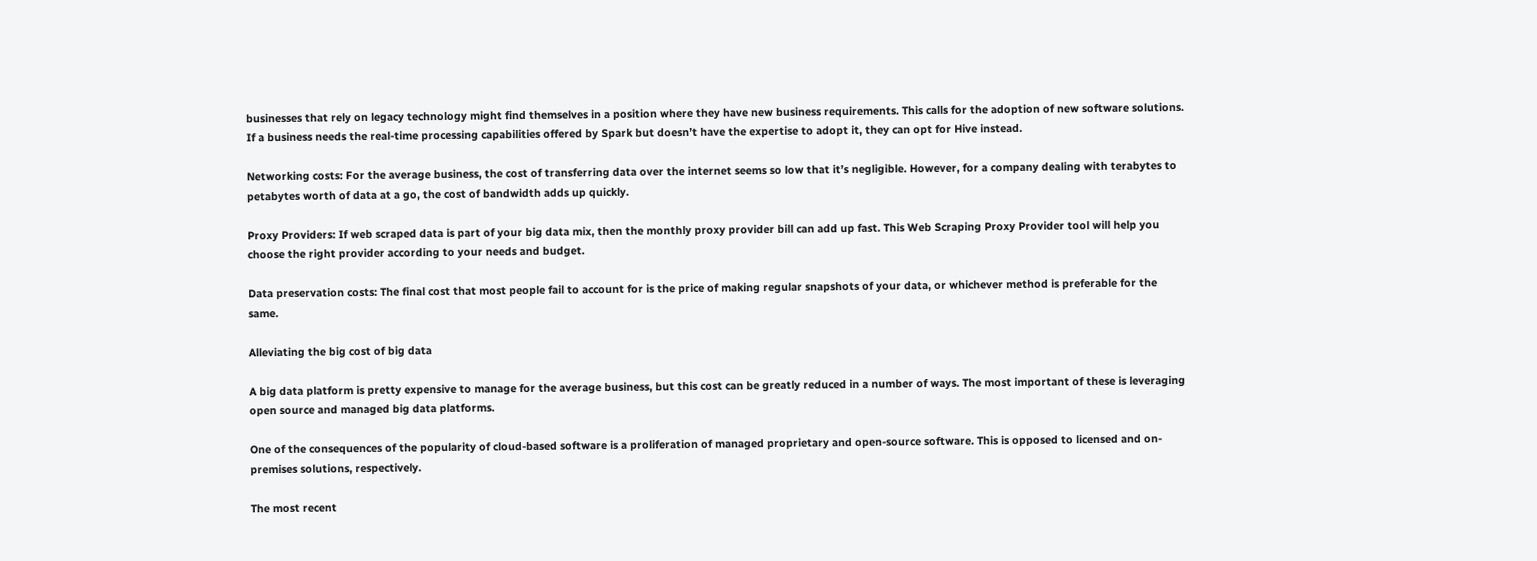businesses that rely on legacy technology might find themselves in a position where they have new business requirements. This calls for the adoption of new software solutions. If a business needs the real-time processing capabilities offered by Spark but doesn’t have the expertise to adopt it, they can opt for Hive instead.

Networking costs: For the average business, the cost of transferring data over the internet seems so low that it’s negligible. However, for a company dealing with terabytes to petabytes worth of data at a go, the cost of bandwidth adds up quickly.

Proxy Providers: If web scraped data is part of your big data mix, then the monthly proxy provider bill can add up fast. This Web Scraping Proxy Provider tool will help you choose the right provider according to your needs and budget.

Data preservation costs: The final cost that most people fail to account for is the price of making regular snapshots of your data, or whichever method is preferable for the same.

Alleviating the big cost of big data

A big data platform is pretty expensive to manage for the average business, but this cost can be greatly reduced in a number of ways. The most important of these is leveraging open source and managed big data platforms.

One of the consequences of the popularity of cloud-based software is a proliferation of managed proprietary and open-source software. This is opposed to licensed and on-premises solutions, respectively.

The most recent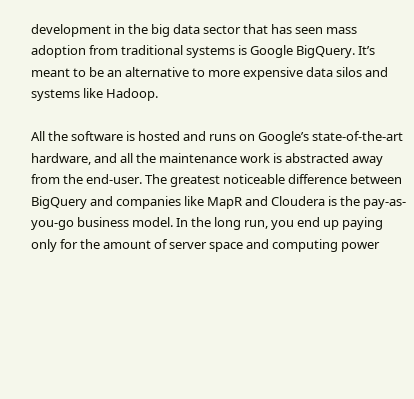development in the big data sector that has seen mass adoption from traditional systems is Google BigQuery. It’s meant to be an alternative to more expensive data silos and systems like Hadoop.

All the software is hosted and runs on Google’s state-of-the-art hardware, and all the maintenance work is abstracted away from the end-user. The greatest noticeable difference between BigQuery and companies like MapR and Cloudera is the pay-as-you-go business model. In the long run, you end up paying only for the amount of server space and computing power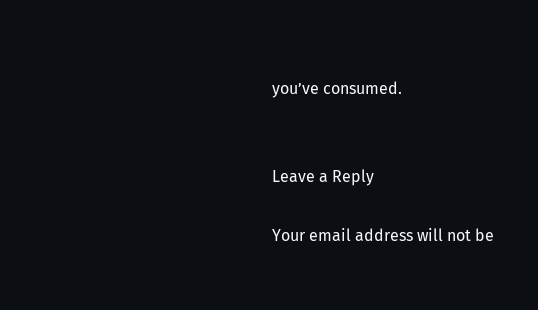you’ve consumed.


Leave a Reply

Your email address will not be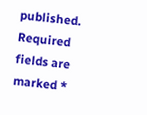published. Required fields are marked *